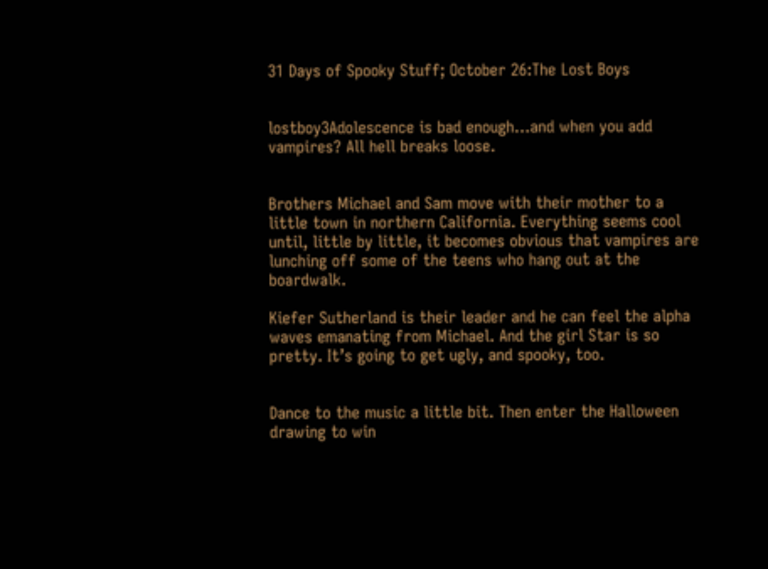31 Days of Spooky Stuff; October 26:The Lost Boys


lostboy3Adolescence is bad enough…and when you add vampires? All hell breaks loose.


Brothers Michael and Sam move with their mother to a little town in northern California. Everything seems cool until, little by little, it becomes obvious that vampires are lunching off some of the teens who hang out at the boardwalk.

Kiefer Sutherland is their leader and he can feel the alpha waves emanating from Michael. And the girl Star is so pretty. It’s going to get ugly, and spooky, too.


Dance to the music a little bit. Then enter the Halloween drawing to win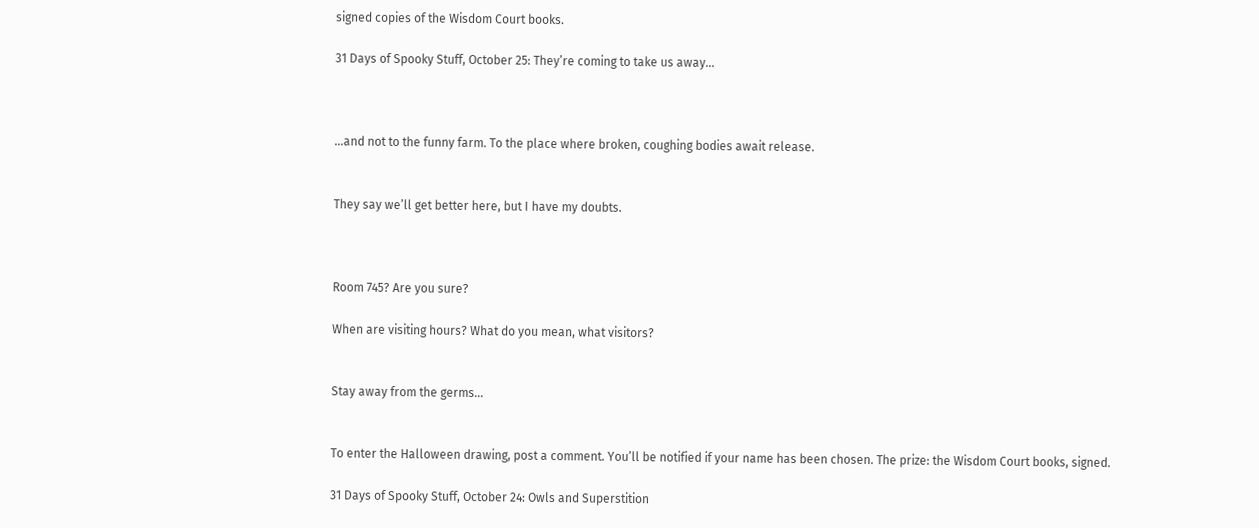signed copies of the Wisdom Court books.

31 Days of Spooky Stuff, October 25: They’re coming to take us away…



…and not to the funny farm. To the place where broken, coughing bodies await release.


They say we’ll get better here, but I have my doubts.



Room 745? Are you sure?

When are visiting hours? What do you mean, what visitors?


Stay away from the germs…


To enter the Halloween drawing, post a comment. You’ll be notified if your name has been chosen. The prize: the Wisdom Court books, signed.

31 Days of Spooky Stuff, October 24: Owls and Superstition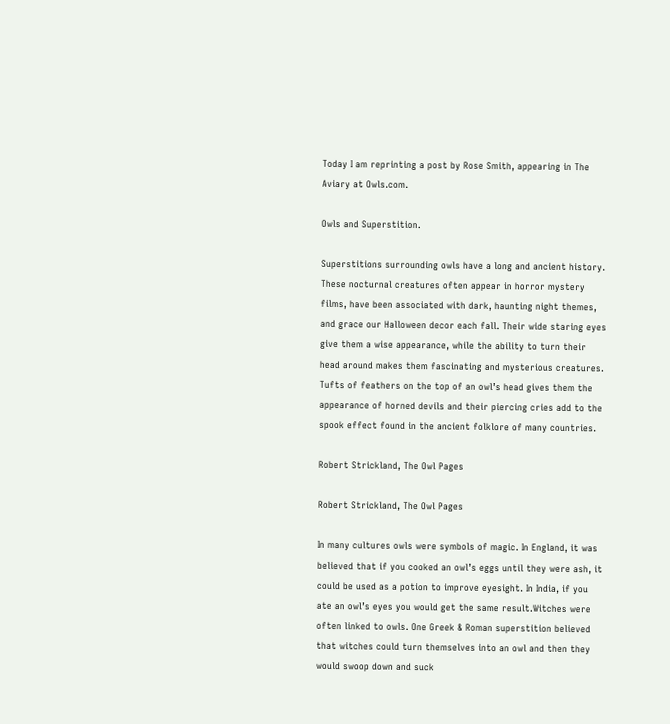Today I am reprinting a post by Rose Smith, appearing in The Aviary at Owls.com.

Owls and Superstition.

Superstitions surrounding owls have a long and ancient history. These nocturnal creatures often appear in horror mystery films, have been associated with dark, haunting night themes, and grace our Halloween decor each fall. Their wide staring eyes give them a wise appearance, while the ability to turn their head around makes them fascinating and mysterious creatures. Tufts of feathers on the top of an owl’s head gives them the appearance of horned devils and their piercing cries add to the spook effect found in the ancient folklore of many countries.

Robert Strickland, The Owl Pages

Robert Strickland, The Owl Pages

In many cultures owls were symbols of magic. In England, it was believed that if you cooked an owl’s eggs until they were ash, it could be used as a potion to improve eyesight. In India, if you ate an owl’s eyes you would get the same result.Witches were often linked to owls. One Greek & Roman superstition believed that witches could turn themselves into an owl and then they would swoop down and suck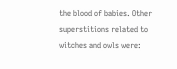the blood of babies. Other superstitions related to witches and owls were: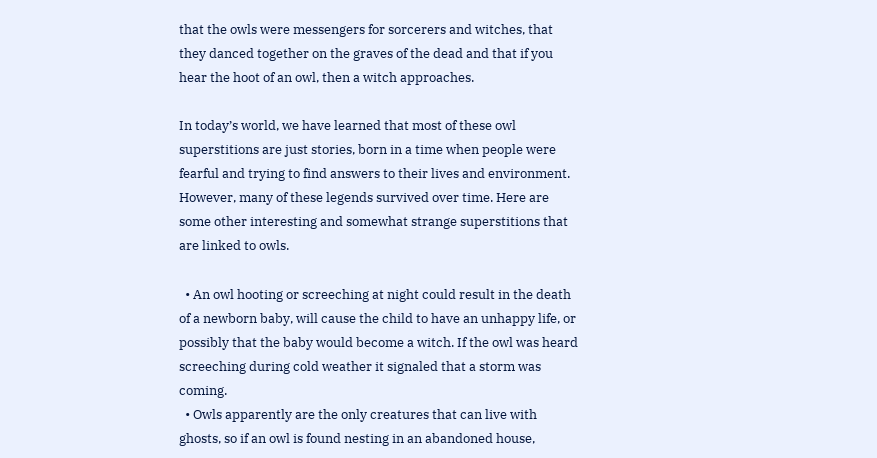that the owls were messengers for sorcerers and witches, that they danced together on the graves of the dead and that if you hear the hoot of an owl, then a witch approaches.

In today’s world, we have learned that most of these owl superstitions are just stories, born in a time when people were fearful and trying to find answers to their lives and environment. However, many of these legends survived over time. Here are some other interesting and somewhat strange superstitions that are linked to owls.

  • An owl hooting or screeching at night could result in the death of a newborn baby, will cause the child to have an unhappy life, or possibly that the baby would become a witch. If the owl was heard screeching during cold weather it signaled that a storm was coming.
  • Owls apparently are the only creatures that can live with ghosts, so if an owl is found nesting in an abandoned house,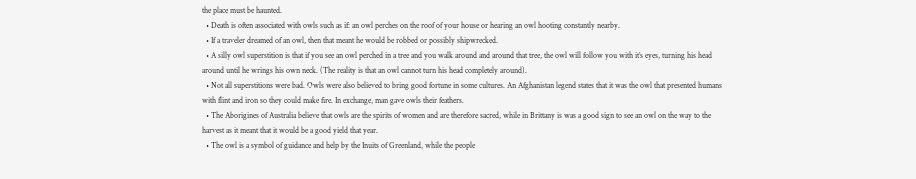the place must be haunted.
  • Death is often associated with owls such as if: an owl perches on the roof of your house or hearing an owl hooting constantly nearby.
  • If a traveler dreamed of an owl, then that meant he would be robbed or possibly shipwrecked.
  • A silly owl superstition is that if you see an owl perched in a tree and you walk around and around that tree, the owl will follow you with it’s eyes, turning his head around until he wrings his own neck. (The reality is that an owl cannot turn his head completely around).
  • Not all superstitions were bad. Owls were also believed to bring good fortune in some cultures. An Afghanistan legend states that it was the owl that presented humans with flint and iron so they could make fire. In exchange, man gave owls their feathers.
  • The Aborigines of Australia believe that owls are the spirits of women and are therefore sacred, while in Brittany is was a good sign to see an owl on the way to the harvest as it meant that it would be a good yield that year.
  • The owl is a symbol of guidance and help by the Inuits of Greenland, while the people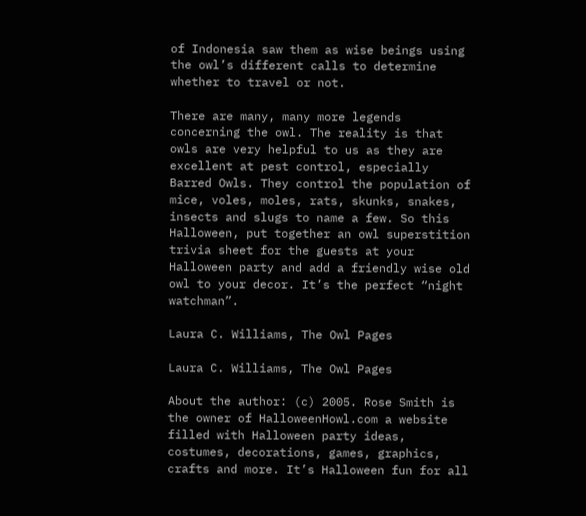of Indonesia saw them as wise beings using the owl’s different calls to determine whether to travel or not.

There are many, many more legends concerning the owl. The reality is that owls are very helpful to us as they are excellent at pest control, especially Barred Owls. They control the population of mice, voles, moles, rats, skunks, snakes, insects and slugs to name a few. So this Halloween, put together an owl superstition trivia sheet for the guests at your Halloween party and add a friendly wise old owl to your decor. It’s the perfect “night watchman”.

Laura C. Williams, The Owl Pages

Laura C. Williams, The Owl Pages

About the author: (c) 2005. Rose Smith is the owner of HalloweenHowl.com a website filled with Halloween party ideas, costumes, decorations, games, graphics, crafts and more. It’s Halloween fun for all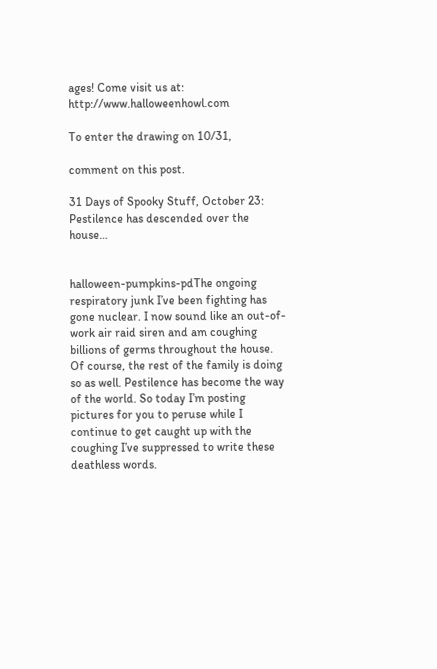ages! Come visit us at: http://www.halloweenhowl.com

To enter the drawing on 10/31,

comment on this post.

31 Days of Spooky Stuff, October 23: Pestilence has descended over the house…


halloween-pumpkins-pdThe ongoing respiratory junk I’ve been fighting has gone nuclear. I now sound like an out-of-work air raid siren and am coughing billions of germs throughout the house. Of course, the rest of the family is doing so as well. Pestilence has become the way of the world. So today I’m posting  pictures for you to peruse while I continue to get caught up with the coughing I’ve suppressed to write these deathless words.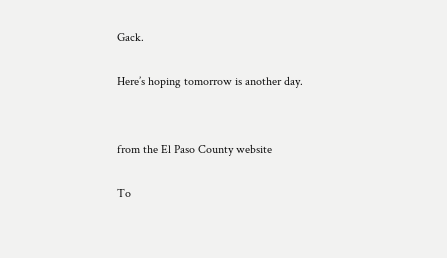Gack.

Here’s hoping tomorrow is another day.


from the El Paso County website

To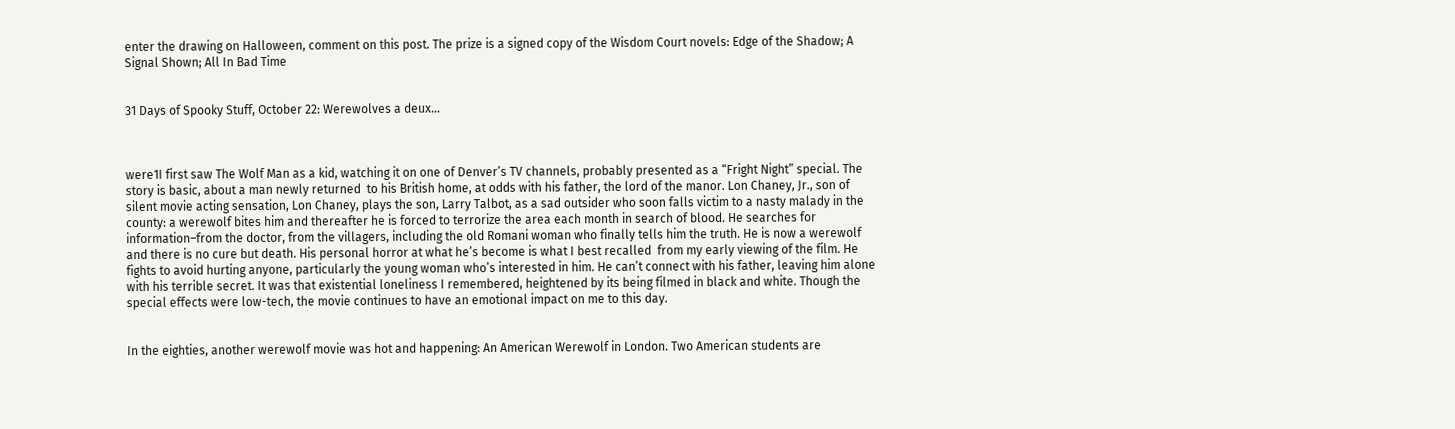enter the drawing on Halloween, comment on this post. The prize is a signed copy of the Wisdom Court novels: Edge of the Shadow; A Signal Shown; All In Bad Time


31 Days of Spooky Stuff, October 22: Werewolves a deux…



were1I first saw The Wolf Man as a kid, watching it on one of Denver’s TV channels, probably presented as a “Fright Night” special. The story is basic, about a man newly returned  to his British home, at odds with his father, the lord of the manor. Lon Chaney, Jr., son of silent movie acting sensation, Lon Chaney, plays the son, Larry Talbot, as a sad outsider who soon falls victim to a nasty malady in the county: a werewolf bites him and thereafter he is forced to terrorize the area each month in search of blood. He searches for information–from the doctor, from the villagers, including the old Romani woman who finally tells him the truth. He is now a werewolf and there is no cure but death. His personal horror at what he’s become is what I best recalled  from my early viewing of the film. He fights to avoid hurting anyone, particularly the young woman who’s interested in him. He can’t connect with his father, leaving him alone with his terrible secret. It was that existential loneliness I remembered, heightened by its being filmed in black and white. Though the special effects were low-tech, the movie continues to have an emotional impact on me to this day.


In the eighties, another werewolf movie was hot and happening: An American Werewolf in London. Two American students are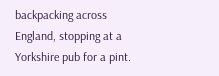backpacking across England, stopping at a Yorkshire pub for a pint.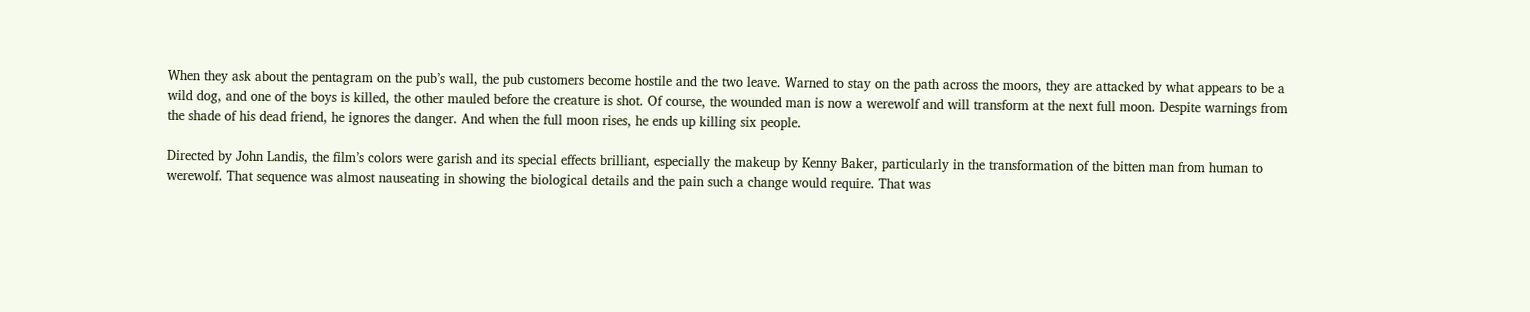When they ask about the pentagram on the pub’s wall, the pub customers become hostile and the two leave. Warned to stay on the path across the moors, they are attacked by what appears to be a wild dog, and one of the boys is killed, the other mauled before the creature is shot. Of course, the wounded man is now a werewolf and will transform at the next full moon. Despite warnings from the shade of his dead friend, he ignores the danger. And when the full moon rises, he ends up killing six people.

Directed by John Landis, the film’s colors were garish and its special effects brilliant, especially the makeup by Kenny Baker, particularly in the transformation of the bitten man from human to werewolf. That sequence was almost nauseating in showing the biological details and the pain such a change would require. That was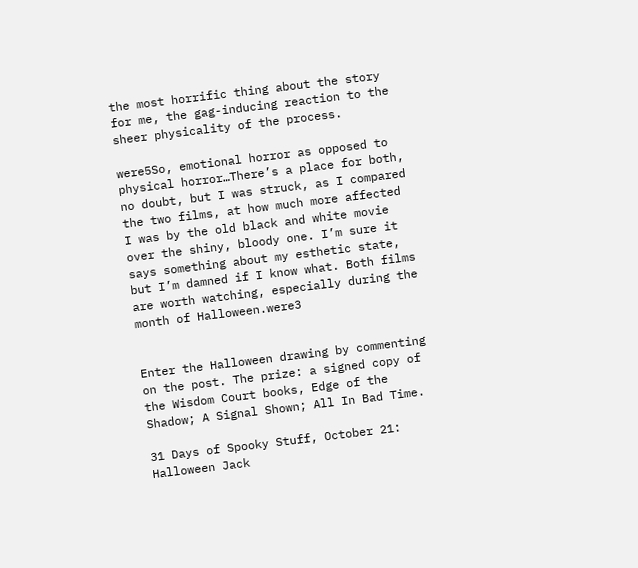the most horrific thing about the story for me, the gag-inducing reaction to the sheer physicality of the process.

were5So, emotional horror as opposed to physical horror…There’s a place for both, no doubt, but I was struck, as I compared the two films, at how much more affected I was by the old black and white movie over the shiny, bloody one. I’m sure it says something about my esthetic state, but I’m damned if I know what. Both films are worth watching, especially during the month of Halloween.were3


Enter the Halloween drawing by commenting on the post. The prize: a signed copy of the Wisdom Court books, Edge of the Shadow; A Signal Shown; All In Bad Time.

31 Days of Spooky Stuff, October 21: Halloween Jack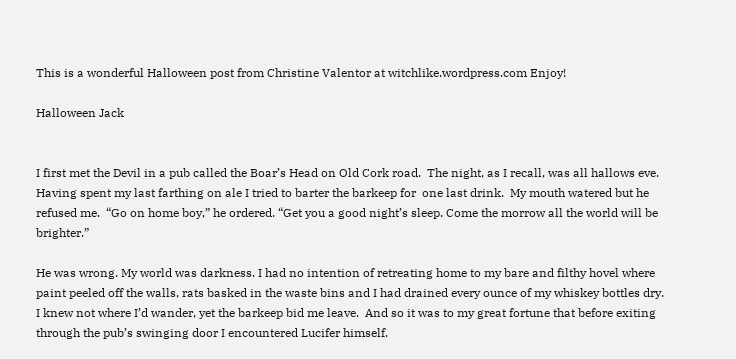This is a wonderful Halloween post from Christine Valentor at witchlike.wordpress.com Enjoy!

Halloween Jack


I first met the Devil in a pub called the Boar’s Head on Old Cork road.  The night, as I recall, was all hallows eve.  Having spent my last farthing on ale I tried to barter the barkeep for  one last drink.  My mouth watered but he refused me.  “Go on home boy,” he ordered. “Get you a good night’s sleep. Come the morrow all the world will be brighter.”

He was wrong. My world was darkness. I had no intention of retreating home to my bare and filthy hovel where paint peeled off the walls, rats basked in the waste bins and I had drained every ounce of my whiskey bottles dry. I knew not where I’d wander, yet the barkeep bid me leave.  And so it was to my great fortune that before exiting through the pub’s swinging door I encountered Lucifer himself.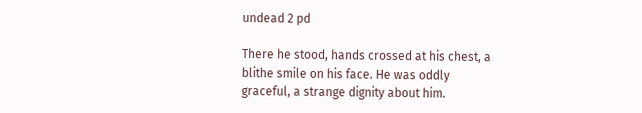undead 2 pd

There he stood, hands crossed at his chest, a blithe smile on his face. He was oddly graceful, a strange dignity about him.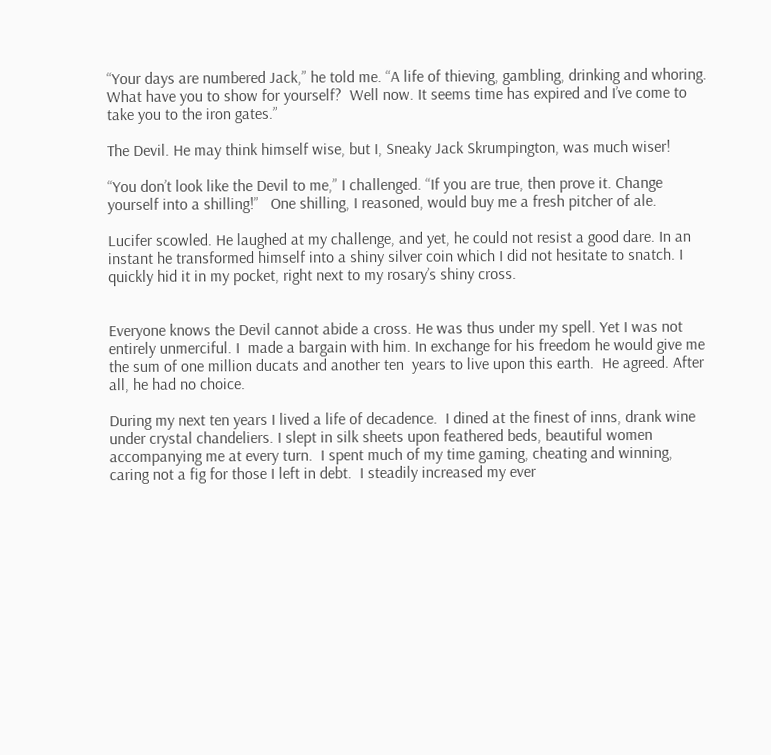“Your days are numbered Jack,” he told me. “A life of thieving, gambling, drinking and whoring. What have you to show for yourself?  Well now. It seems time has expired and I’ve come to take you to the iron gates.”

The Devil. He may think himself wise, but I, Sneaky Jack Skrumpington, was much wiser!

“You don’t look like the Devil to me,” I challenged. “If you are true, then prove it. Change yourself into a shilling!”   One shilling, I reasoned, would buy me a fresh pitcher of ale.

Lucifer scowled. He laughed at my challenge, and yet, he could not resist a good dare. In an instant he transformed himself into a shiny silver coin which I did not hesitate to snatch. I quickly hid it in my pocket, right next to my rosary’s shiny cross.


Everyone knows the Devil cannot abide a cross. He was thus under my spell. Yet I was not entirely unmerciful. I  made a bargain with him. In exchange for his freedom he would give me the sum of one million ducats and another ten  years to live upon this earth.  He agreed. After all, he had no choice.

During my next ten years I lived a life of decadence.  I dined at the finest of inns, drank wine under crystal chandeliers. I slept in silk sheets upon feathered beds, beautiful women accompanying me at every turn.  I spent much of my time gaming, cheating and winning, caring not a fig for those I left in debt.  I steadily increased my ever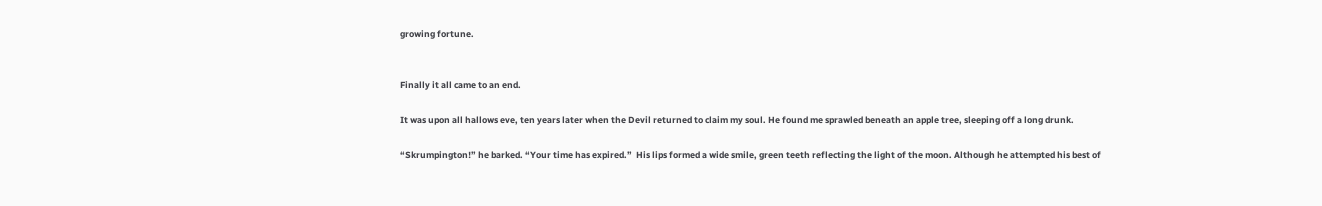growing fortune.


Finally it all came to an end.

It was upon all hallows eve, ten years later when the Devil returned to claim my soul. He found me sprawled beneath an apple tree, sleeping off a long drunk.

“Skrumpington!” he barked. “Your time has expired.”  His lips formed a wide smile, green teeth reflecting the light of the moon. Although he attempted his best of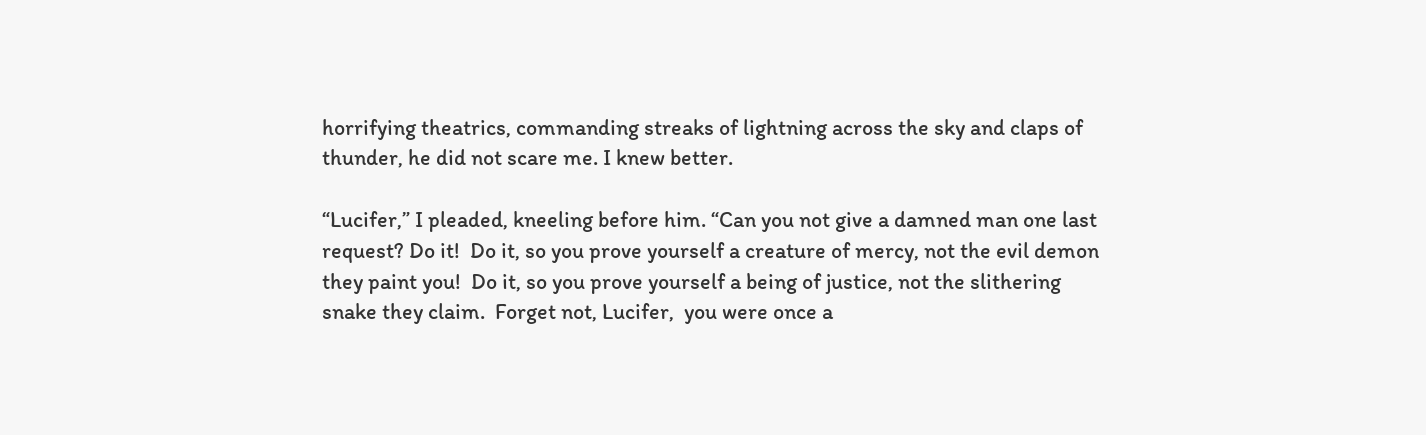horrifying theatrics, commanding streaks of lightning across the sky and claps of thunder, he did not scare me. I knew better.

“Lucifer,” I pleaded, kneeling before him. “Can you not give a damned man one last request? Do it!  Do it, so you prove yourself a creature of mercy, not the evil demon they paint you!  Do it, so you prove yourself a being of justice, not the slithering snake they claim.  Forget not, Lucifer,  you were once a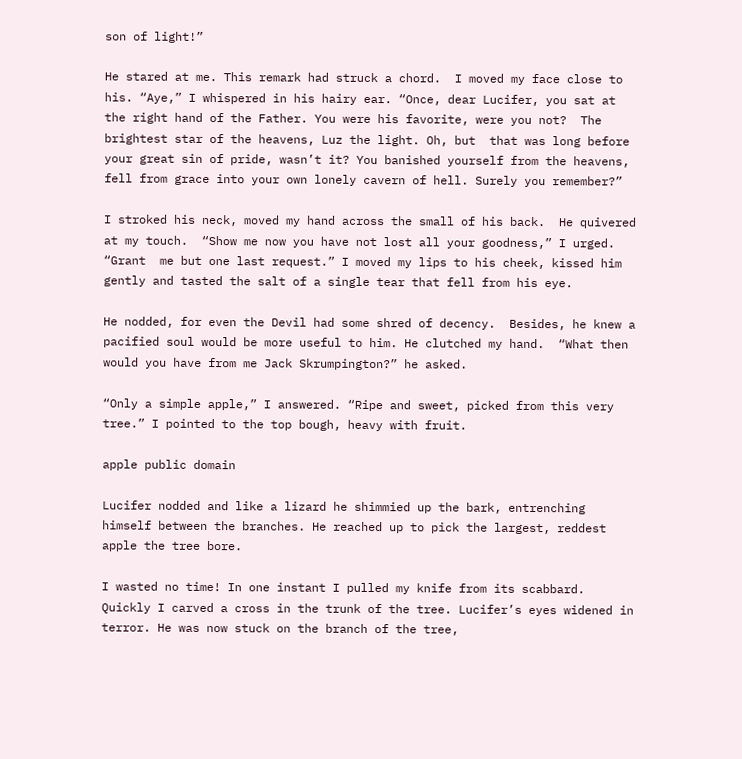son of light!”

He stared at me. This remark had struck a chord.  I moved my face close to his. “Aye,” I whispered in his hairy ear. “Once, dear Lucifer, you sat at the right hand of the Father. You were his favorite, were you not?  The brightest star of the heavens, Luz the light. Oh, but  that was long before your great sin of pride, wasn’t it? You banished yourself from the heavens, fell from grace into your own lonely cavern of hell. Surely you remember?”

I stroked his neck, moved my hand across the small of his back.  He quivered at my touch.  “Show me now you have not lost all your goodness,” I urged.  “Grant  me but one last request.” I moved my lips to his cheek, kissed him gently and tasted the salt of a single tear that fell from his eye.

He nodded, for even the Devil had some shred of decency.  Besides, he knew a pacified soul would be more useful to him. He clutched my hand.  “What then would you have from me Jack Skrumpington?” he asked.

“Only a simple apple,” I answered. “Ripe and sweet, picked from this very tree.” I pointed to the top bough, heavy with fruit.

apple public domain

Lucifer nodded and like a lizard he shimmied up the bark, entrenching himself between the branches. He reached up to pick the largest, reddest apple the tree bore.

I wasted no time! In one instant I pulled my knife from its scabbard. Quickly I carved a cross in the trunk of the tree. Lucifer’s eyes widened in terror. He was now stuck on the branch of the tree,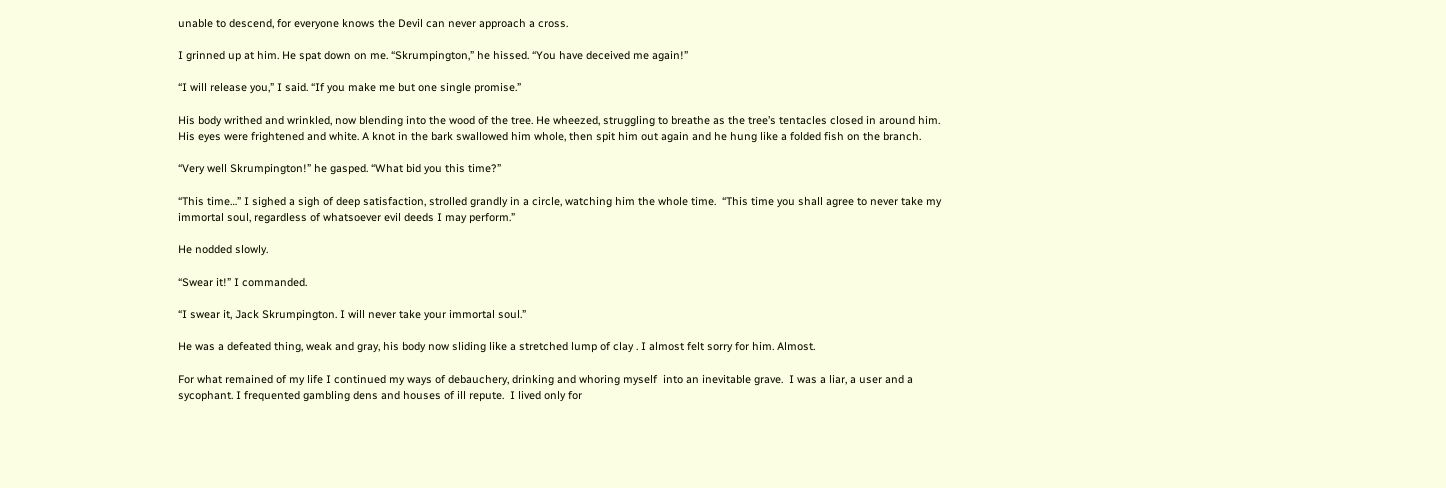unable to descend, for everyone knows the Devil can never approach a cross.

I grinned up at him. He spat down on me. “Skrumpington,” he hissed. “You have deceived me again!”

“I will release you,” I said. “If you make me but one single promise.”

His body writhed and wrinkled, now blending into the wood of the tree. He wheezed, struggling to breathe as the tree’s tentacles closed in around him. His eyes were frightened and white. A knot in the bark swallowed him whole, then spit him out again and he hung like a folded fish on the branch.

“Very well Skrumpington!” he gasped. “What bid you this time?”

“This time…” I sighed a sigh of deep satisfaction, strolled grandly in a circle, watching him the whole time.  “This time you shall agree to never take my immortal soul, regardless of whatsoever evil deeds I may perform.”

He nodded slowly.

“Swear it!” I commanded.

“I swear it, Jack Skrumpington. I will never take your immortal soul.”

He was a defeated thing, weak and gray, his body now sliding like a stretched lump of clay . I almost felt sorry for him. Almost.

For what remained of my life I continued my ways of debauchery, drinking and whoring myself  into an inevitable grave.  I was a liar, a user and a sycophant. I frequented gambling dens and houses of ill repute.  I lived only for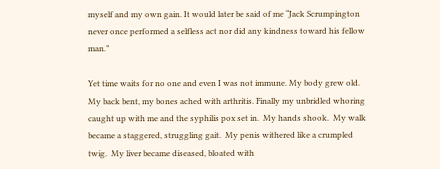myself and my own gain. It would later be said of me “Jack Scrumpington  never once performed a selfless act nor did any kindness toward his fellow man.”

Yet time waits for no one and even I was not immune. My body grew old.  My back bent, my bones ached with arthritis. Finally my unbridled whoring caught up with me and the syphilis pox set in.  My hands shook.  My walk became a staggered, struggling gait.  My penis withered like a crumpled twig.  My liver became diseased, bloated with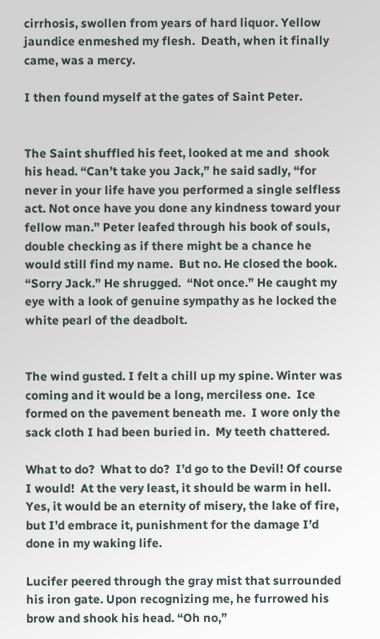cirrhosis, swollen from years of hard liquor. Yellow jaundice enmeshed my flesh.  Death, when it finally came, was a mercy.

I then found myself at the gates of Saint Peter.


The Saint shuffled his feet, looked at me and  shook his head. “Can’t take you Jack,” he said sadly, “for never in your life have you performed a single selfless act. Not once have you done any kindness toward your fellow man.” Peter leafed through his book of souls, double checking as if there might be a chance he would still find my name.  But no. He closed the book.  “Sorry Jack.” He shrugged.  “Not once.” He caught my eye with a look of genuine sympathy as he locked the white pearl of the deadbolt.


The wind gusted. I felt a chill up my spine. Winter was coming and it would be a long, merciless one.  Ice formed on the pavement beneath me.  I wore only the sack cloth I had been buried in.  My teeth chattered.

What to do?  What to do?  I’d go to the Devil! Of course I would!  At the very least, it should be warm in hell. Yes, it would be an eternity of misery, the lake of fire, but I’d embrace it, punishment for the damage I’d done in my waking life.

Lucifer peered through the gray mist that surrounded his iron gate. Upon recognizing me, he furrowed his brow and shook his head. “Oh no,”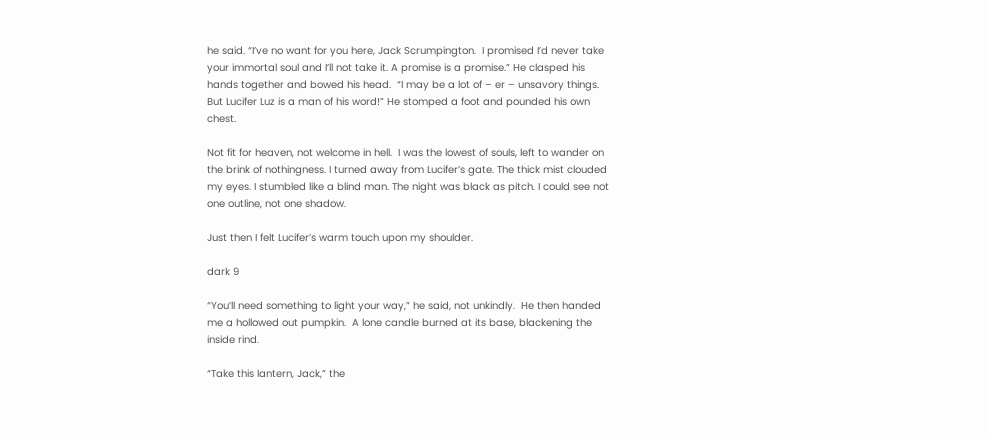he said. “I’ve no want for you here, Jack Scrumpington.  I promised I’d never take your immortal soul and I’ll not take it. A promise is a promise.” He clasped his hands together and bowed his head.  “I may be a lot of – er – unsavory things.  But Lucifer Luz is a man of his word!” He stomped a foot and pounded his own chest.

Not fit for heaven, not welcome in hell.  I was the lowest of souls, left to wander on the brink of nothingness. I turned away from Lucifer’s gate. The thick mist clouded my eyes. I stumbled like a blind man. The night was black as pitch. I could see not one outline, not one shadow.

Just then I felt Lucifer’s warm touch upon my shoulder.

dark 9

“You’ll need something to light your way,” he said, not unkindly.  He then handed me a hollowed out pumpkin.  A lone candle burned at its base, blackening the inside rind.

“Take this lantern, Jack,” the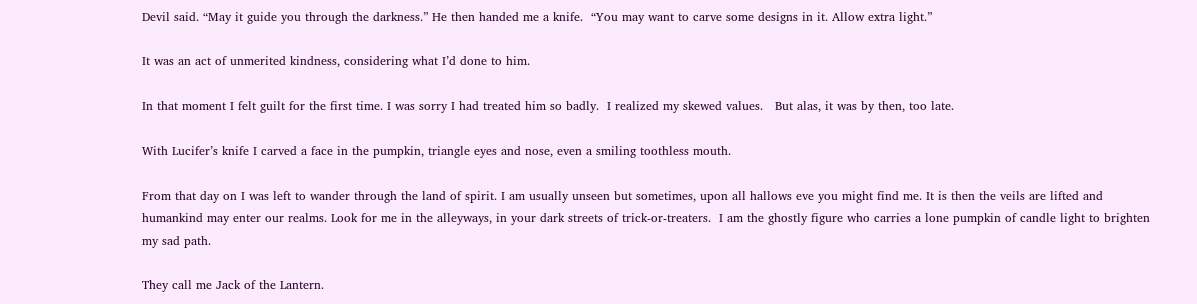Devil said. “May it guide you through the darkness.” He then handed me a knife.  “You may want to carve some designs in it. Allow extra light.”

It was an act of unmerited kindness, considering what I’d done to him.

In that moment I felt guilt for the first time. I was sorry I had treated him so badly.  I realized my skewed values.   But alas, it was by then, too late.

With Lucifer’s knife I carved a face in the pumpkin, triangle eyes and nose, even a smiling toothless mouth.

From that day on I was left to wander through the land of spirit. I am usually unseen but sometimes, upon all hallows eve you might find me. It is then the veils are lifted and humankind may enter our realms. Look for me in the alleyways, in your dark streets of trick-or-treaters.  I am the ghostly figure who carries a lone pumpkin of candle light to brighten my sad path.

They call me Jack of the Lantern.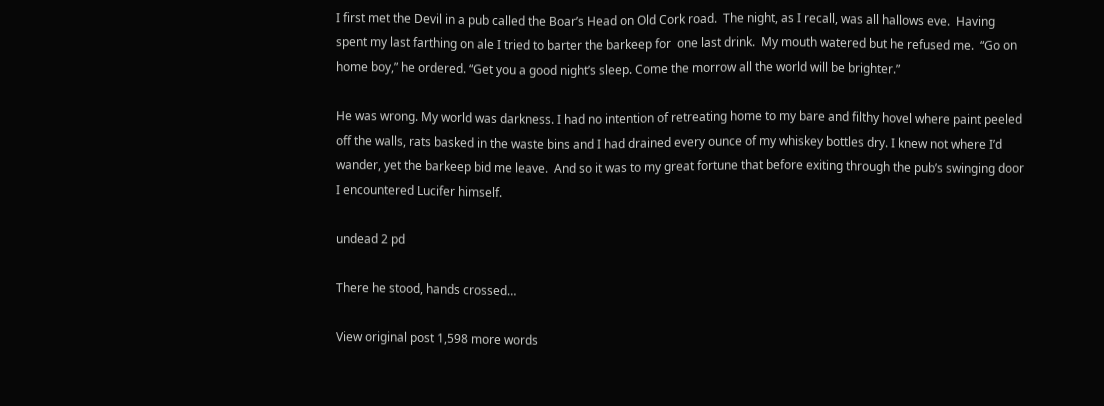I first met the Devil in a pub called the Boar’s Head on Old Cork road.  The night, as I recall, was all hallows eve.  Having spent my last farthing on ale I tried to barter the barkeep for  one last drink.  My mouth watered but he refused me.  “Go on home boy,” he ordered. “Get you a good night’s sleep. Come the morrow all the world will be brighter.”

He was wrong. My world was darkness. I had no intention of retreating home to my bare and filthy hovel where paint peeled off the walls, rats basked in the waste bins and I had drained every ounce of my whiskey bottles dry. I knew not where I’d wander, yet the barkeep bid me leave.  And so it was to my great fortune that before exiting through the pub’s swinging door I encountered Lucifer himself.

undead 2 pd

There he stood, hands crossed…

View original post 1,598 more words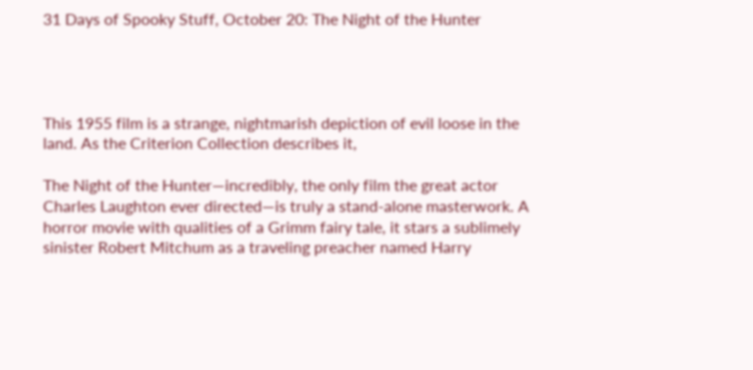31 Days of Spooky Stuff, October 20: The Night of the Hunter




This 1955 film is a strange, nightmarish depiction of evil loose in the land. As the Criterion Collection describes it,

The Night of the Hunter—incredibly, the only film the great actor Charles Laughton ever directed—is truly a stand-alone masterwork. A horror movie with qualities of a Grimm fairy tale, it stars a sublimely sinister Robert Mitchum as a traveling preacher named Harry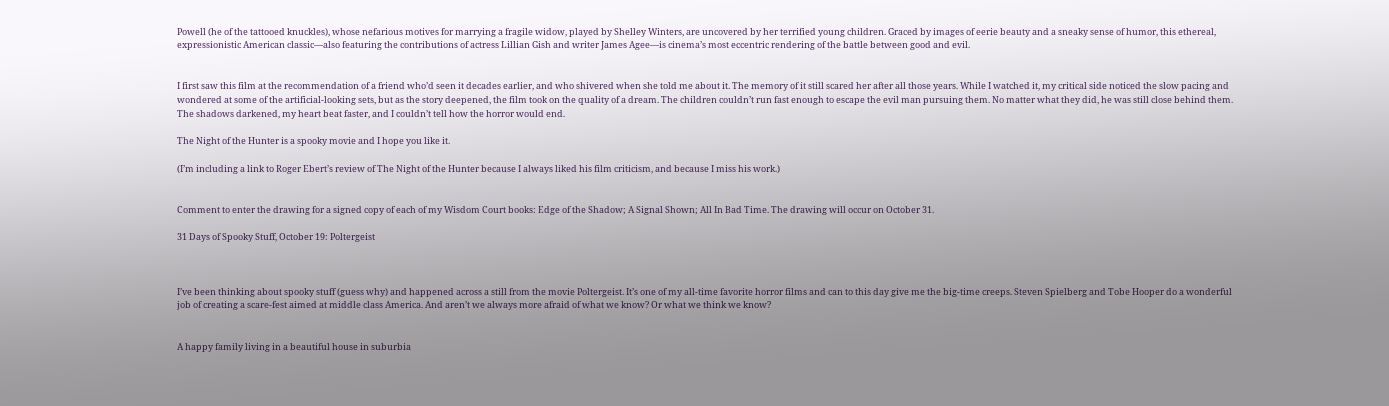Powell (he of the tattooed knuckles), whose nefarious motives for marrying a fragile widow, played by Shelley Winters, are uncovered by her terrified young children. Graced by images of eerie beauty and a sneaky sense of humor, this ethereal, expressionistic American classic—also featuring the contributions of actress Lillian Gish and writer James Agee—is cinema’s most eccentric rendering of the battle between good and evil.


I first saw this film at the recommendation of a friend who’d seen it decades earlier, and who shivered when she told me about it. The memory of it still scared her after all those years. While I watched it, my critical side noticed the slow pacing and wondered at some of the artificial-looking sets, but as the story deepened, the film took on the quality of a dream. The children couldn’t run fast enough to escape the evil man pursuing them. No matter what they did, he was still close behind them. The shadows darkened, my heart beat faster, and I couldn’t tell how the horror would end.

The Night of the Hunter is a spooky movie and I hope you like it.

(I’m including a link to Roger Ebert’s review of The Night of the Hunter because I always liked his film criticism, and because I miss his work.)


Comment to enter the drawing for a signed copy of each of my Wisdom Court books: Edge of the Shadow; A Signal Shown; All In Bad Time. The drawing will occur on October 31.

31 Days of Spooky Stuff, October 19: Poltergeist



I’ve been thinking about spooky stuff (guess why) and happened across a still from the movie Poltergeist. It’s one of my all-time favorite horror films and can to this day give me the big-time creeps. Steven Spielberg and Tobe Hooper do a wonderful job of creating a scare-fest aimed at middle class America. And aren’t we always more afraid of what we know? Or what we think we know?


A happy family living in a beautiful house in suburbia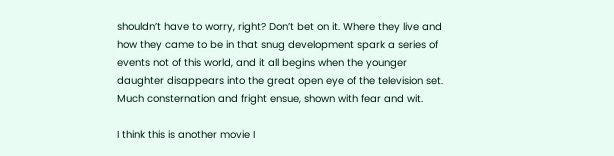shouldn’t have to worry, right? Don’t bet on it. Where they live and how they came to be in that snug development spark a series of events not of this world, and it all begins when the younger daughter disappears into the great open eye of the television set. Much consternation and fright ensue, shown with fear and wit.

I think this is another movie I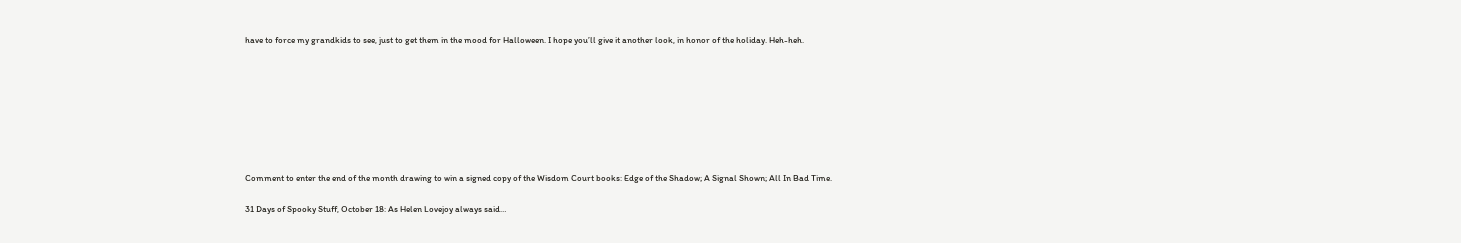have to force my grandkids to see, just to get them in the mood for Halloween. I hope you’ll give it another look, in honor of the holiday. Heh-heh.








Comment to enter the end of the month drawing to win a signed copy of the Wisdom Court books: Edge of the Shadow; A Signal Shown; All In Bad Time.

31 Days of Spooky Stuff, October 18: As Helen Lovejoy always said…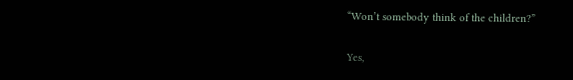“Won’t somebody think of the children?”

Yes,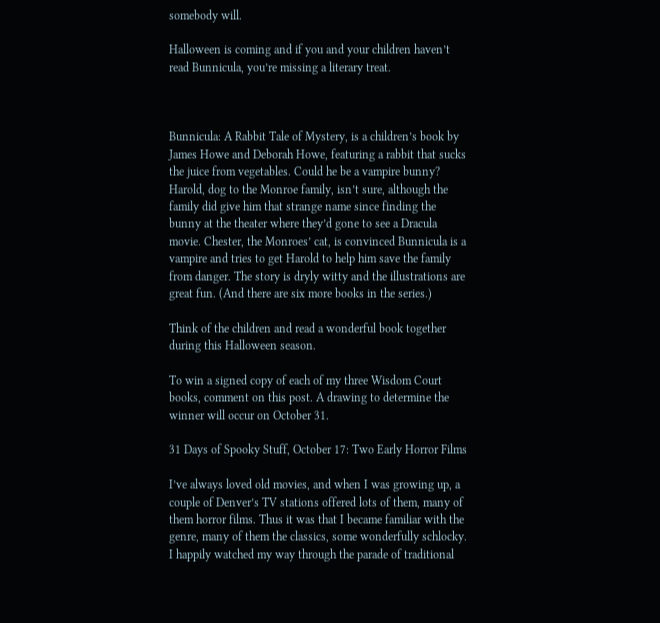somebody will.

Halloween is coming and if you and your children haven’t read Bunnicula, you’re missing a literary treat.



Bunnicula: A Rabbit Tale of Mystery, is a children’s book by James Howe and Deborah Howe, featuring a rabbit that sucks the juice from vegetables. Could he be a vampire bunny? Harold, dog to the Monroe family, isn’t sure, although the family did give him that strange name since finding the bunny at the theater where they’d gone to see a Dracula movie. Chester, the Monroes’ cat, is convinced Bunnicula is a vampire and tries to get Harold to help him save the family from danger. The story is dryly witty and the illustrations are great fun. (And there are six more books in the series.)

Think of the children and read a wonderful book together during this Halloween season.

To win a signed copy of each of my three Wisdom Court books, comment on this post. A drawing to determine the winner will occur on October 31.

31 Days of Spooky Stuff, October 17: Two Early Horror Films

I’ve always loved old movies, and when I was growing up, a couple of Denver’s TV stations offered lots of them, many of them horror films. Thus it was that I became familiar with the genre, many of them the classics, some wonderfully schlocky. I happily watched my way through the parade of traditional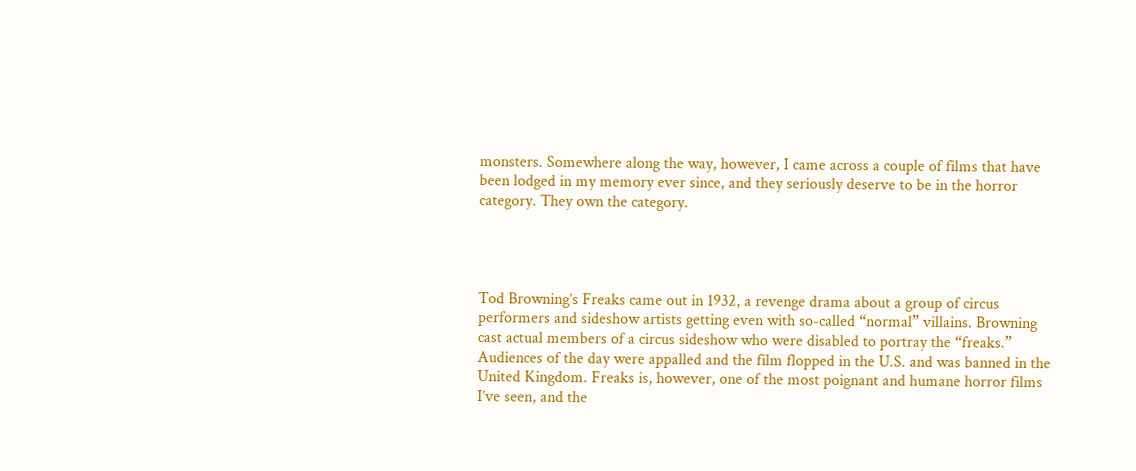monsters. Somewhere along the way, however, I came across a couple of films that have been lodged in my memory ever since, and they seriously deserve to be in the horror category. They own the category.




Tod Browning’s Freaks came out in 1932, a revenge drama about a group of circus performers and sideshow artists getting even with so-called “normal” villains. Browning cast actual members of a circus sideshow who were disabled to portray the “freaks.” Audiences of the day were appalled and the film flopped in the U.S. and was banned in the United Kingdom. Freaks is, however, one of the most poignant and humane horror films I’ve seen, and the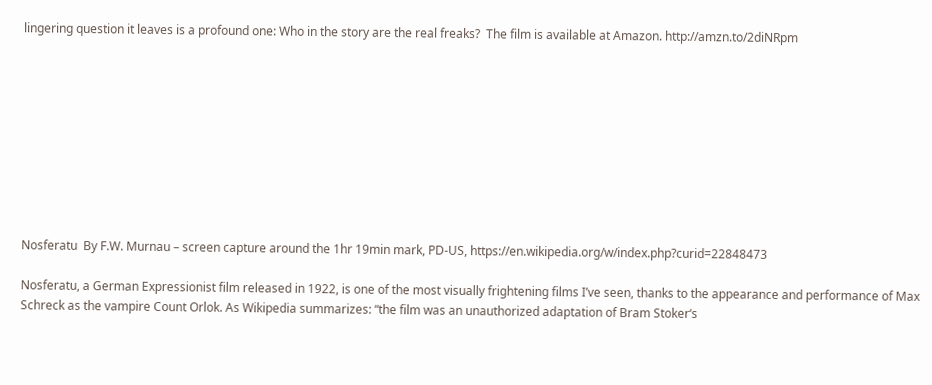lingering question it leaves is a profound one: Who in the story are the real freaks?  The film is available at Amazon. http://amzn.to/2diNRpm










Nosferatu  By F.W. Murnau – screen capture around the 1hr 19min mark, PD-US, https://en.wikipedia.org/w/index.php?curid=22848473

Nosferatu, a German Expressionist film released in 1922, is one of the most visually frightening films I’ve seen, thanks to the appearance and performance of Max Schreck as the vampire Count Orlok. As Wikipedia summarizes: “the film was an unauthorized adaptation of Bram Stoker‘s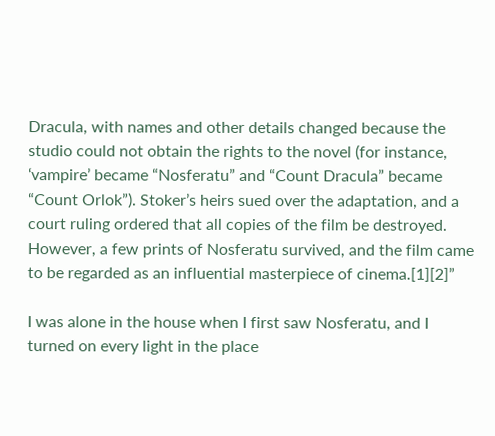Dracula, with names and other details changed because the studio could not obtain the rights to the novel (for instance, ‘vampire’ became “Nosferatu” and “Count Dracula” became “Count Orlok”). Stoker’s heirs sued over the adaptation, and a court ruling ordered that all copies of the film be destroyed. However, a few prints of Nosferatu survived, and the film came to be regarded as an influential masterpiece of cinema.[1][2]”

I was alone in the house when I first saw Nosferatu, and I turned on every light in the place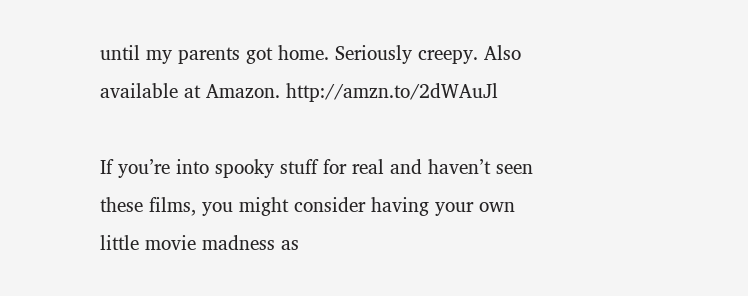until my parents got home. Seriously creepy. Also available at Amazon. http://amzn.to/2dWAuJl

If you’re into spooky stuff for real and haven’t seen these films, you might consider having your own little movie madness as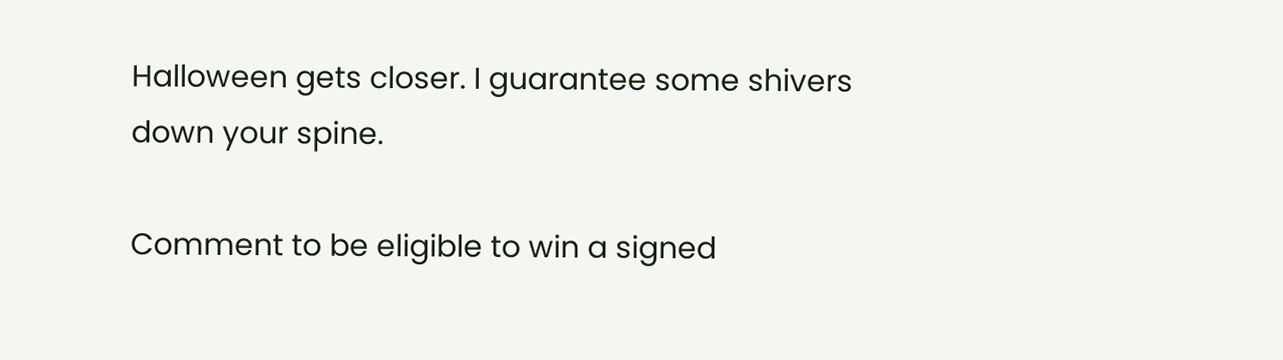Halloween gets closer. I guarantee some shivers down your spine.

Comment to be eligible to win a signed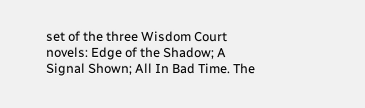set of the three Wisdom Court novels: Edge of the Shadow; A Signal Shown; All In Bad Time. The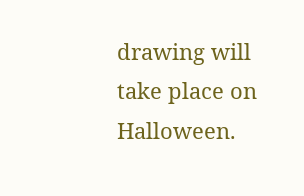drawing will take place on Halloween.